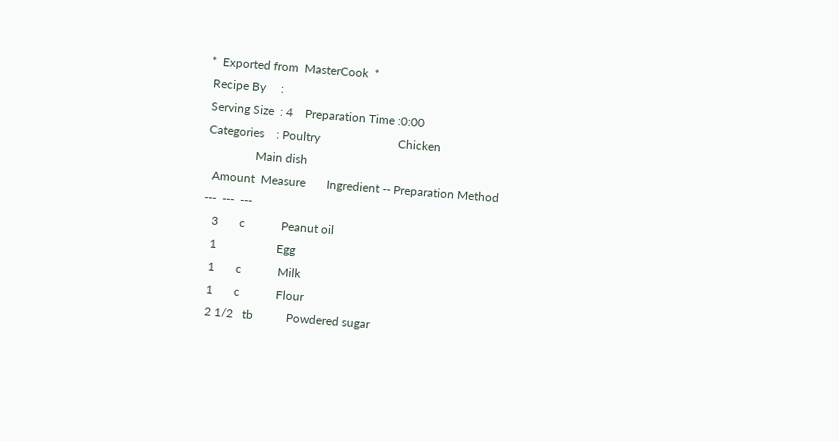*  Exported from  MasterCook  *
 Recipe By     :
 Serving Size  : 4    Preparation Time :0:00
 Categories    : Poultry                          Chicken
                 Main dish
   Amount  Measure       Ingredient -- Preparation Method
 ---  ---  ---
    3       c            Peanut oil
    1                    Egg
    1       c            Milk
    1       c            Flour
    2 1/2   tb           Powdered sugar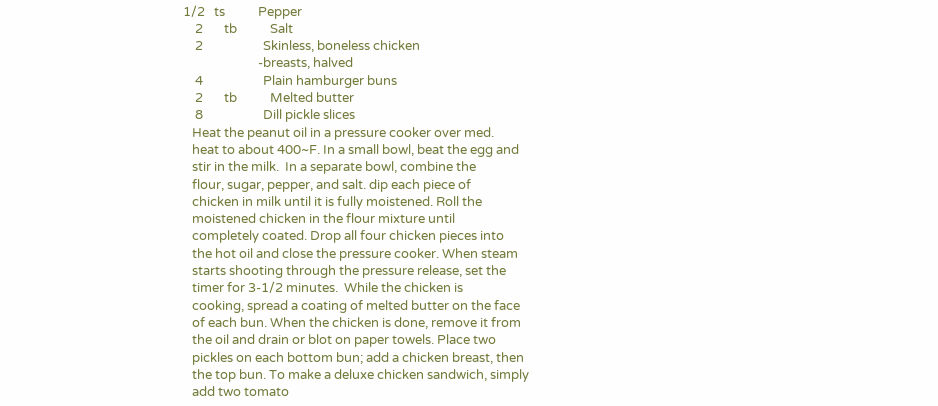1/2   ts           Pepper
    2       tb           Salt
    2                    Skinless, boneless chicken
                         -breasts, halved
    4                    Plain hamburger buns
    2       tb           Melted butter
    8                    Dill pickle slices
   Heat the peanut oil in a pressure cooker over med.
   heat to about 400~F. In a small bowl, beat the egg and
   stir in the milk.  In a separate bowl, combine the
   flour, sugar, pepper, and salt. dip each piece of
   chicken in milk until it is fully moistened. Roll the
   moistened chicken in the flour mixture until
   completely coated. Drop all four chicken pieces into
   the hot oil and close the pressure cooker. When steam
   starts shooting through the pressure release, set the
   timer for 3-1/2 minutes.  While the chicken is
   cooking, spread a coating of melted butter on the face
   of each bun. When the chicken is done, remove it from
   the oil and drain or blot on paper towels. Place two
   pickles on each bottom bun; add a chicken breast, then
   the top bun. To make a deluxe chicken sandwich, simply
   add two tomato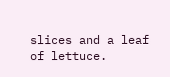slices and a leaf of lettuce.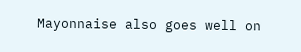Mayonnaise also goes well on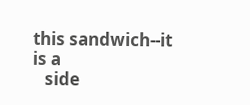this sandwich--it is a
   side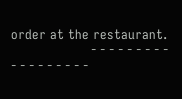order at the restaurant.
                    - - - - - - - - - - - - - - - - - -